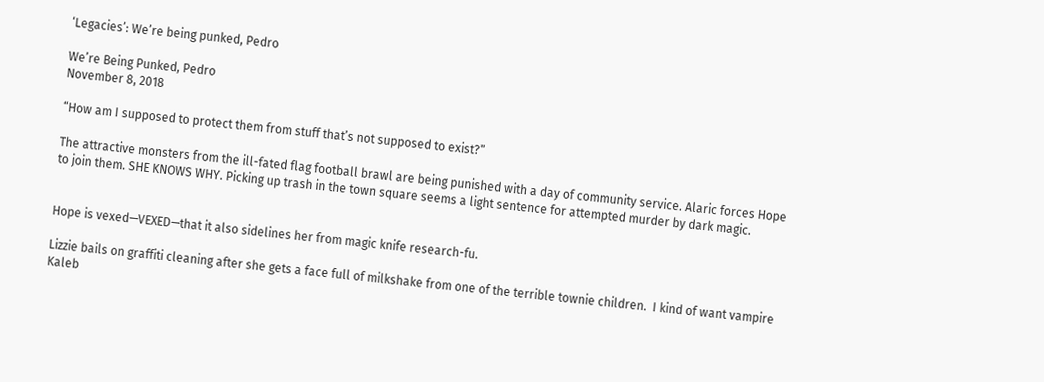‘Legacies’: We’re being punked, Pedro

We’re Being Punked, Pedro
November 8, 2018

“How am I supposed to protect them from stuff that’s not supposed to exist?”

The attractive monsters from the ill-fated flag football brawl are being punished with a day of community service. Alaric forces Hope to join them. SHE KNOWS WHY. Picking up trash in the town square seems a light sentence for attempted murder by dark magic.


Hope is vexed—VEXED—that it also sidelines her from magic knife research-fu.

Lizzie bails on graffiti cleaning after she gets a face full of milkshake from one of the terrible townie children.  I kind of want vampire Kaleb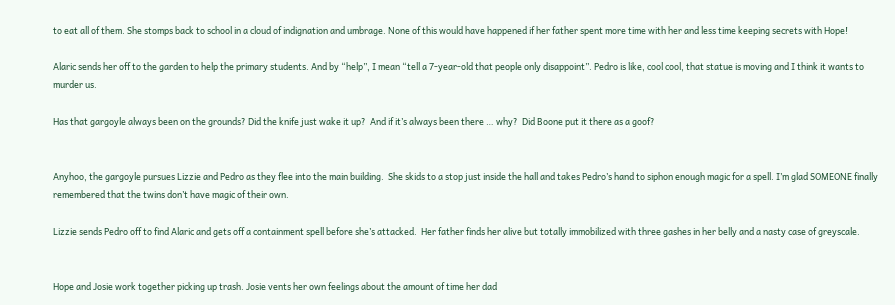to eat all of them. She stomps back to school in a cloud of indignation and umbrage. None of this would have happened if her father spent more time with her and less time keeping secrets with Hope!

Alaric sends her off to the garden to help the primary students. And by “help”, I mean “tell a 7-year-old that people only disappoint”. Pedro is like, cool cool, that statue is moving and I think it wants to murder us.

Has that gargoyle always been on the grounds? Did the knife just wake it up?  And if it’s always been there … why?  Did Boone put it there as a goof?


Anyhoo, the gargoyle pursues Lizzie and Pedro as they flee into the main building.  She skids to a stop just inside the hall and takes Pedro’s hand to siphon enough magic for a spell. I’m glad SOMEONE finally remembered that the twins don’t have magic of their own.

Lizzie sends Pedro off to find Alaric and gets off a containment spell before she’s attacked.  Her father finds her alive but totally immobilized with three gashes in her belly and a nasty case of greyscale.


Hope and Josie work together picking up trash. Josie vents her own feelings about the amount of time her dad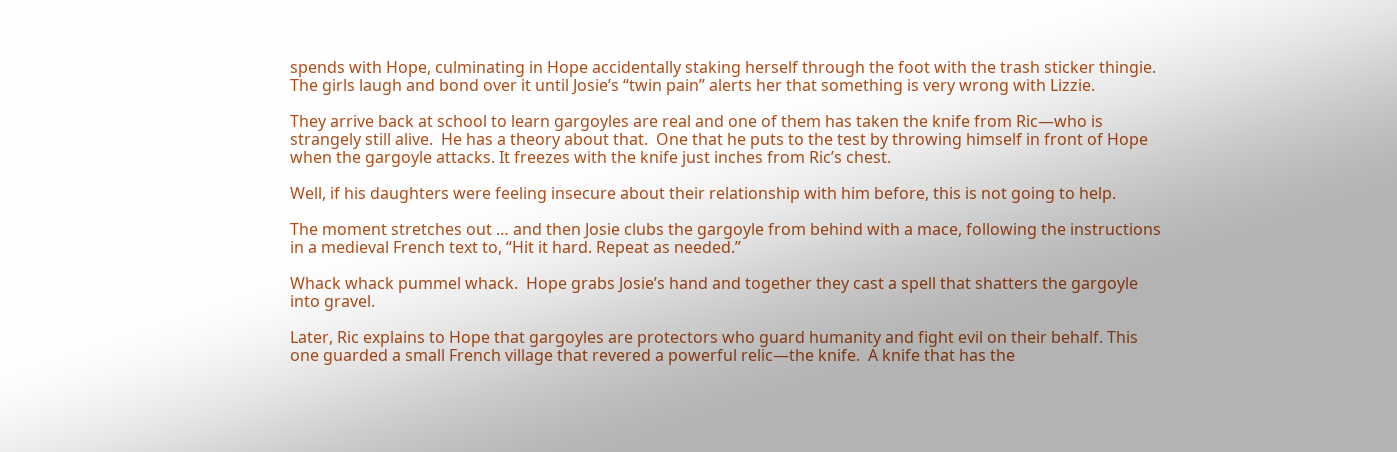spends with Hope, culminating in Hope accidentally staking herself through the foot with the trash sticker thingie. The girls laugh and bond over it until Josie’s “twin pain” alerts her that something is very wrong with Lizzie.

They arrive back at school to learn gargoyles are real and one of them has taken the knife from Ric—who is strangely still alive.  He has a theory about that.  One that he puts to the test by throwing himself in front of Hope when the gargoyle attacks. It freezes with the knife just inches from Ric’s chest.

Well, if his daughters were feeling insecure about their relationship with him before, this is not going to help.

The moment stretches out … and then Josie clubs the gargoyle from behind with a mace, following the instructions in a medieval French text to, “Hit it hard. Repeat as needed.”

Whack whack pummel whack.  Hope grabs Josie’s hand and together they cast a spell that shatters the gargoyle into gravel.

Later, Ric explains to Hope that gargoyles are protectors who guard humanity and fight evil on their behalf. This one guarded a small French village that revered a powerful relic—the knife.  A knife that has the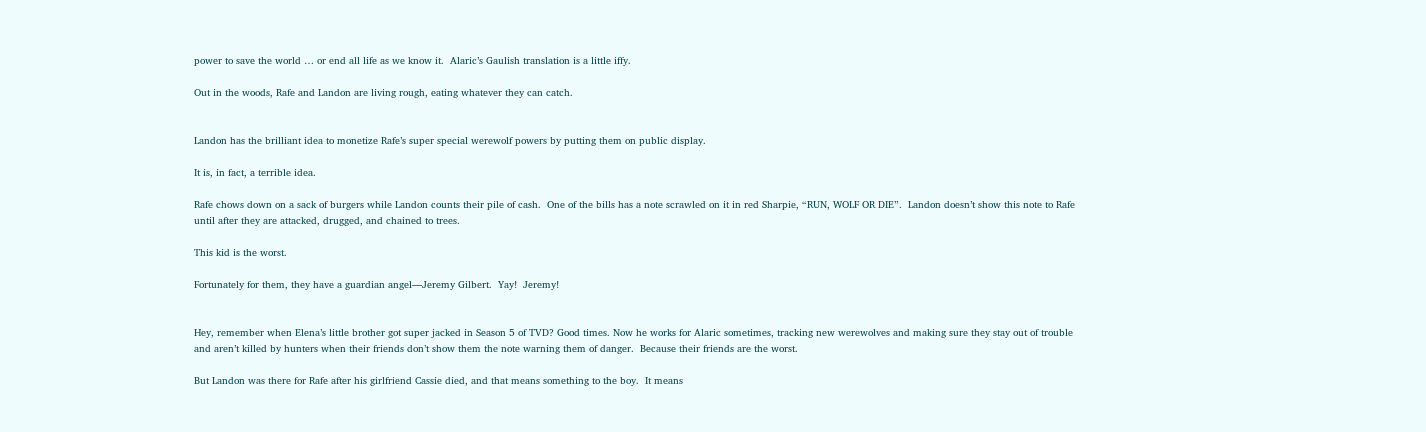power to save the world … or end all life as we know it.  Alaric’s Gaulish translation is a little iffy.

Out in the woods, Rafe and Landon are living rough, eating whatever they can catch.


Landon has the brilliant idea to monetize Rafe’s super special werewolf powers by putting them on public display.

It is, in fact, a terrible idea.

Rafe chows down on a sack of burgers while Landon counts their pile of cash.  One of the bills has a note scrawled on it in red Sharpie, “RUN, WOLF OR DIE”.  Landon doesn’t show this note to Rafe until after they are attacked, drugged, and chained to trees.

This kid is the worst.

Fortunately for them, they have a guardian angel—Jeremy Gilbert.  Yay!  Jeremy!


Hey, remember when Elena’s little brother got super jacked in Season 5 of TVD? Good times. Now he works for Alaric sometimes, tracking new werewolves and making sure they stay out of trouble and aren’t killed by hunters when their friends don’t show them the note warning them of danger.  Because their friends are the worst.

But Landon was there for Rafe after his girlfriend Cassie died, and that means something to the boy.  It means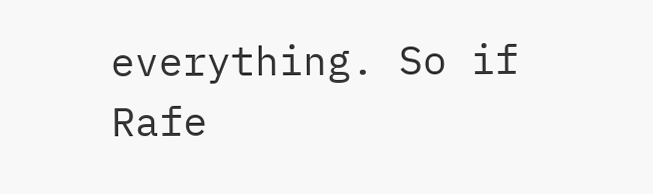everything. So if Rafe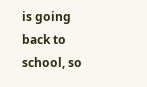is going back to school, so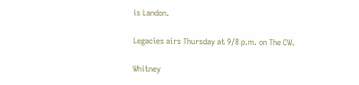is Landon.

Legacies airs Thursday at 9/8 p.m. on The CW.

Whitney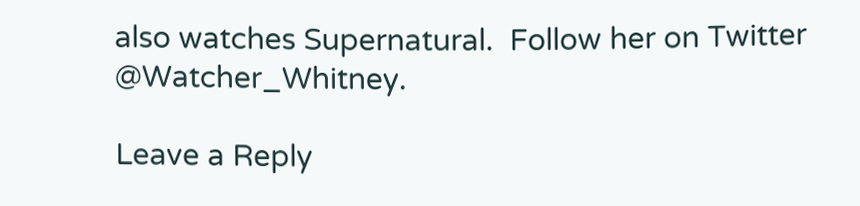also watches Supernatural.  Follow her on Twitter @Watcher_Whitney.

Leave a Reply